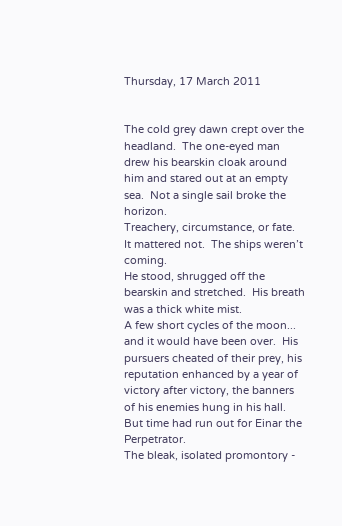Thursday, 17 March 2011


The cold grey dawn crept over the headland.  The one-eyed man drew his bearskin cloak around him and stared out at an empty sea.  Not a single sail broke the horizon.
Treachery, circumstance, or fate.  It mattered not.  The ships weren’t coming.
He stood, shrugged off the bearskin and stretched.  His breath was a thick white mist.
A few short cycles of the moon... and it would have been over.  His pursuers cheated of their prey, his reputation enhanced by a year of victory after victory, the banners of his enemies hung in his hall.
But time had run out for Einar the Perpetrator.
The bleak, isolated promontory -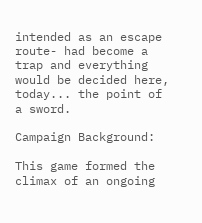intended as an escape route- had become a trap and everything would be decided here, today... the point of a sword.

Campaign Background:

This game formed the climax of an ongoing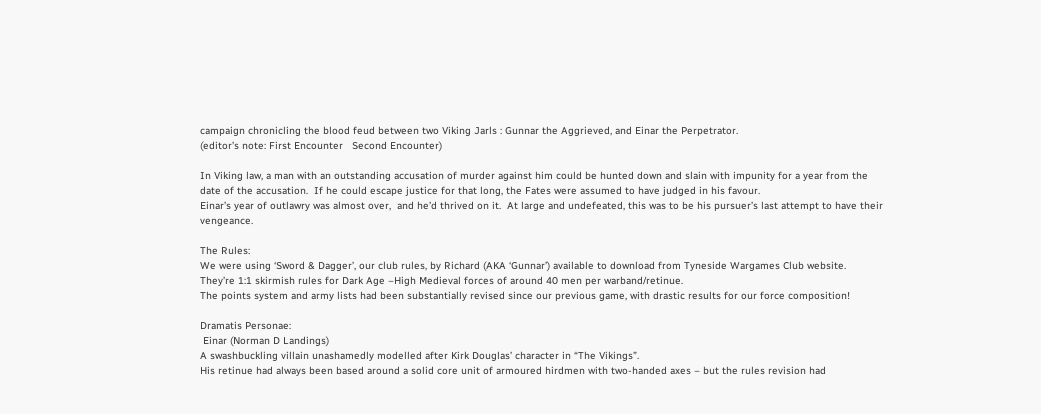campaign chronicling the blood feud between two Viking Jarls : Gunnar the Aggrieved, and Einar the Perpetrator.
(editor’s note: First Encounter   Second Encounter)

In Viking law, a man with an outstanding accusation of murder against him could be hunted down and slain with impunity for a year from the date of the accusation.  If he could escape justice for that long, the Fates were assumed to have judged in his favour.
Einar’s year of outlawry was almost over,  and he’d thrived on it.  At large and undefeated, this was to be his pursuer’s last attempt to have their vengeance.

The Rules:
We were using ‘Sword & Dagger’, our club rules, by Richard (AKA ‘Gunnar’) available to download from Tyneside Wargames Club website.
They’re 1:1 skirmish rules for Dark Age –High Medieval forces of around 40 men per warband/retinue.
The points system and army lists had been substantially revised since our previous game, with drastic results for our force composition!

Dramatis Personae:
 Einar (Norman D Landings)
A swashbuckling villain unashamedly modelled after Kirk Douglas’ character in “The Vikings”.
His retinue had always been based around a solid core unit of armoured hirdmen with two-handed axes – but the rules revision had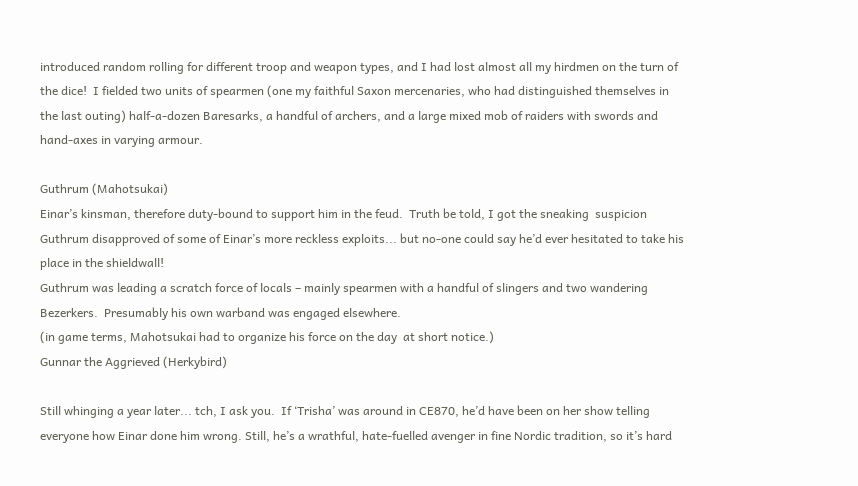introduced random rolling for different troop and weapon types, and I had lost almost all my hirdmen on the turn of the dice!  I fielded two units of spearmen (one my faithful Saxon mercenaries, who had distinguished themselves in the last outing) half-a-dozen Baresarks, a handful of archers, and a large mixed mob of raiders with swords and hand-axes in varying armour.

Guthrum (Mahotsukai)
Einar’s kinsman, therefore duty-bound to support him in the feud.  Truth be told, I got the sneaking  suspicion Guthrum disapproved of some of Einar’s more reckless exploits... but no-one could say he’d ever hesitated to take his place in the shieldwall!
Guthrum was leading a scratch force of locals – mainly spearmen with a handful of slingers and two wandering Bezerkers.  Presumably his own warband was engaged elsewhere.
(in game terms, Mahotsukai had to organize his force on the day  at short notice.)
Gunnar the Aggrieved (Herkybird)

Still whinging a year later... tch, I ask you.  If ‘Trisha’ was around in CE870, he’d have been on her show telling everyone how Einar done him wrong. Still, he’s a wrathful, hate-fuelled avenger in fine Nordic tradition, so it’s hard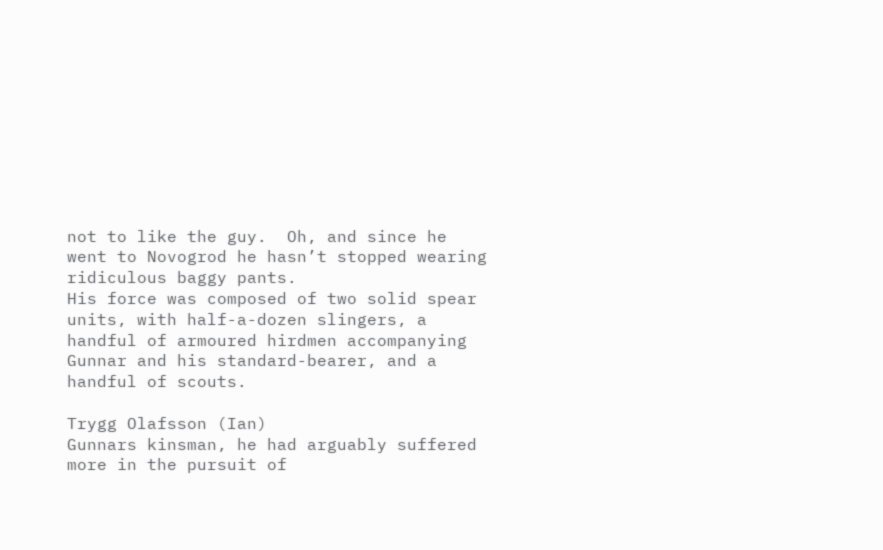not to like the guy.  Oh, and since he went to Novogrod he hasn’t stopped wearing ridiculous baggy pants.
His force was composed of two solid spear units, with half-a-dozen slingers, a handful of armoured hirdmen accompanying Gunnar and his standard-bearer, and a handful of scouts.

Trygg Olafsson (Ian)
Gunnars kinsman, he had arguably suffered more in the pursuit of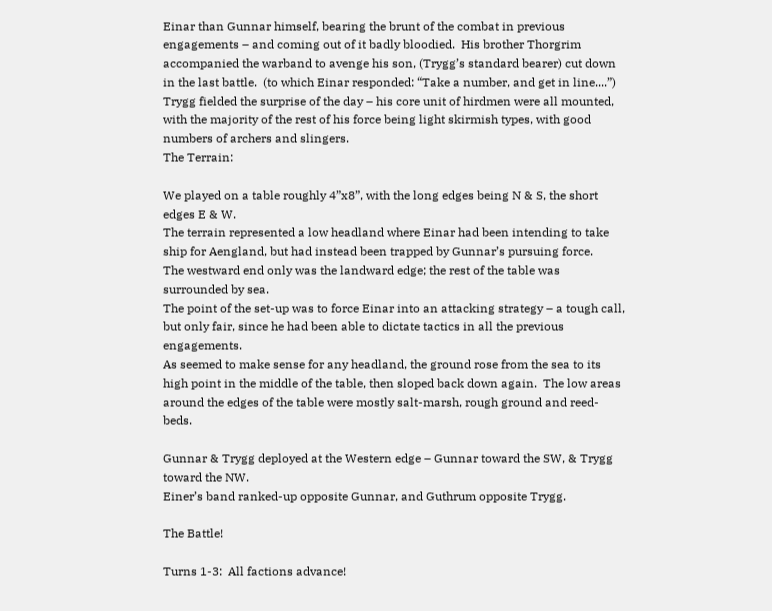Einar than Gunnar himself, bearing the brunt of the combat in previous engagements – and coming out of it badly bloodied.  His brother Thorgrim accompanied the warband to avenge his son, (Trygg’s standard bearer) cut down in the last battle.  (to which Einar responded: “Take a number, and get in line....”)
Trygg fielded the surprise of the day – his core unit of hirdmen were all mounted, with the majority of the rest of his force being light skirmish types, with good numbers of archers and slingers.
The Terrain:

We played on a table roughly 4”x8”, with the long edges being N & S, the short edges E & W.
The terrain represented a low headland where Einar had been intending to take ship for Aengland, but had instead been trapped by Gunnar’s pursuing force.
The westward end only was the landward edge; the rest of the table was surrounded by sea.
The point of the set-up was to force Einar into an attacking strategy – a tough call, but only fair, since he had been able to dictate tactics in all the previous engagements.
As seemed to make sense for any headland, the ground rose from the sea to its high point in the middle of the table, then sloped back down again.  The low areas around the edges of the table were mostly salt-marsh, rough ground and reed-beds.

Gunnar & Trygg deployed at the Western edge – Gunnar toward the SW, & Trygg toward the NW.
Einer’s band ranked-up opposite Gunnar, and Guthrum opposite Trygg.

The Battle!

Turns 1-3:  All factions advance!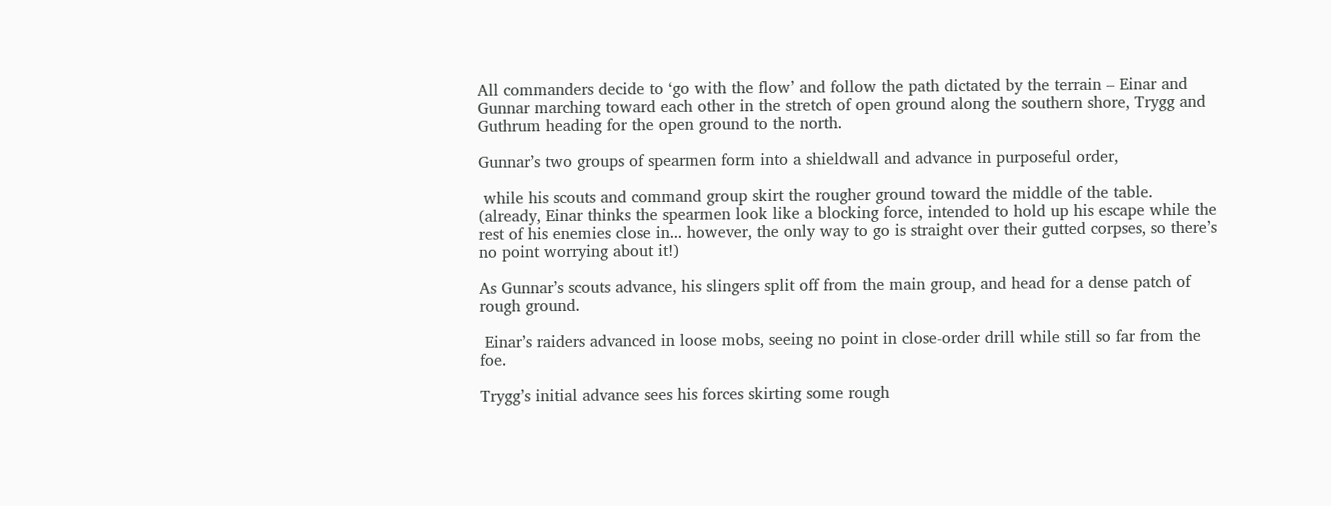All commanders decide to ‘go with the flow’ and follow the path dictated by the terrain – Einar and Gunnar marching toward each other in the stretch of open ground along the southern shore, Trygg and Guthrum heading for the open ground to the north.

Gunnar’s two groups of spearmen form into a shieldwall and advance in purposeful order,

 while his scouts and command group skirt the rougher ground toward the middle of the table.
(already, Einar thinks the spearmen look like a blocking force, intended to hold up his escape while the rest of his enemies close in... however, the only way to go is straight over their gutted corpses, so there’s no point worrying about it!)

As Gunnar’s scouts advance, his slingers split off from the main group, and head for a dense patch of rough ground.

 Einar’s raiders advanced in loose mobs, seeing no point in close-order drill while still so far from the foe.

Trygg’s initial advance sees his forces skirting some rough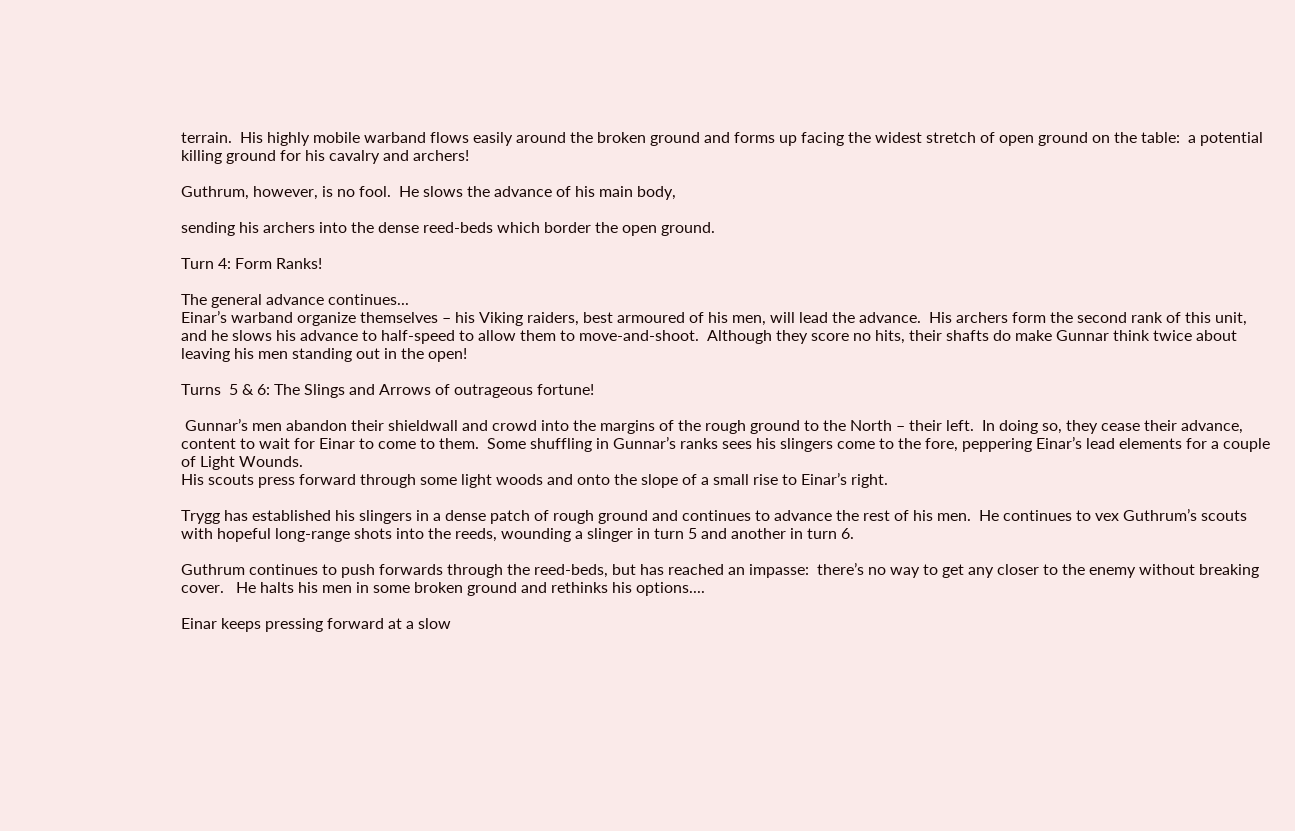terrain.  His highly mobile warband flows easily around the broken ground and forms up facing the widest stretch of open ground on the table:  a potential killing ground for his cavalry and archers!

Guthrum, however, is no fool.  He slows the advance of his main body,

sending his archers into the dense reed-beds which border the open ground.

Turn 4: Form Ranks!

The general advance continues...
Einar’s warband organize themselves – his Viking raiders, best armoured of his men, will lead the advance.  His archers form the second rank of this unit, and he slows his advance to half-speed to allow them to move-and-shoot.  Although they score no hits, their shafts do make Gunnar think twice about leaving his men standing out in the open!

Turns  5 & 6: The Slings and Arrows of outrageous fortune!

 Gunnar’s men abandon their shieldwall and crowd into the margins of the rough ground to the North – their left.  In doing so, they cease their advance, content to wait for Einar to come to them.  Some shuffling in Gunnar’s ranks sees his slingers come to the fore, peppering Einar’s lead elements for a couple of Light Wounds.
His scouts press forward through some light woods and onto the slope of a small rise to Einar’s right.

Trygg has established his slingers in a dense patch of rough ground and continues to advance the rest of his men.  He continues to vex Guthrum’s scouts with hopeful long-range shots into the reeds, wounding a slinger in turn 5 and another in turn 6.

Guthrum continues to push forwards through the reed-beds, but has reached an impasse:  there’s no way to get any closer to the enemy without breaking cover.   He halts his men in some broken ground and rethinks his options....

Einar keeps pressing forward at a slow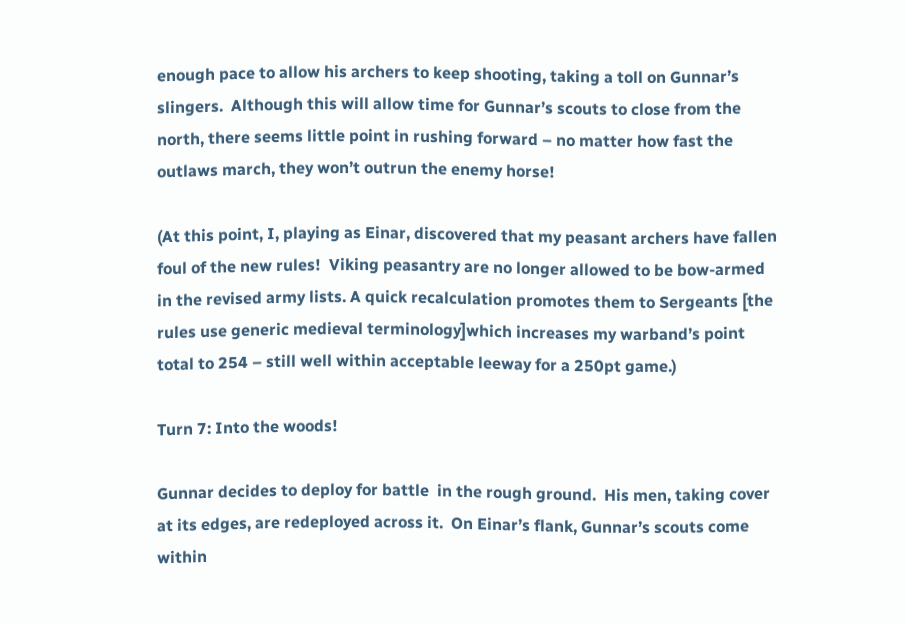enough pace to allow his archers to keep shooting, taking a toll on Gunnar’s slingers.  Although this will allow time for Gunnar’s scouts to close from the north, there seems little point in rushing forward – no matter how fast the outlaws march, they won’t outrun the enemy horse!

(At this point, I, playing as Einar, discovered that my peasant archers have fallen foul of the new rules!  Viking peasantry are no longer allowed to be bow-armed in the revised army lists. A quick recalculation promotes them to Sergeants [the rules use generic medieval terminology]which increases my warband’s point total to 254 – still well within acceptable leeway for a 250pt game.)

Turn 7: Into the woods!

Gunnar decides to deploy for battle  in the rough ground.  His men, taking cover at its edges, are redeployed across it.  On Einar’s flank, Gunnar’s scouts come within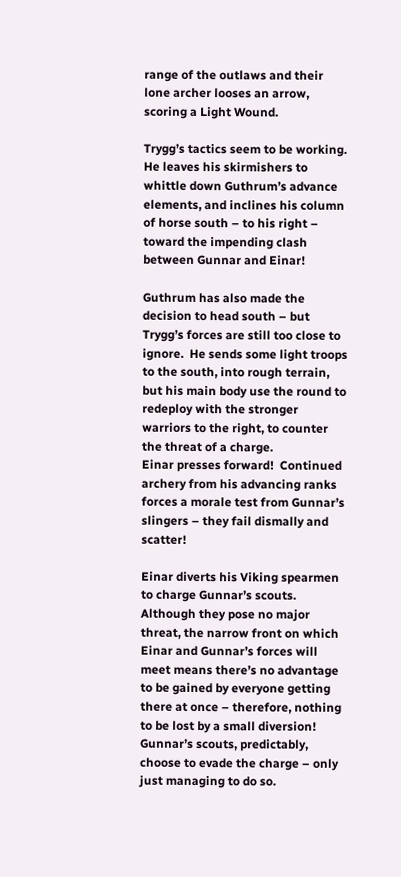range of the outlaws and their lone archer looses an arrow, scoring a Light Wound.

Trygg’s tactics seem to be working.  He leaves his skirmishers to whittle down Guthrum’s advance elements, and inclines his column of horse south – to his right – toward the impending clash between Gunnar and Einar!

Guthrum has also made the decision to head south – but Trygg’s forces are still too close to ignore.  He sends some light troops to the south, into rough terrain, but his main body use the round to redeploy with the stronger warriors to the right, to counter the threat of a charge.
Einar presses forward!  Continued archery from his advancing ranks forces a morale test from Gunnar’s slingers – they fail dismally and scatter!

Einar diverts his Viking spearmen to charge Gunnar’s scouts. Although they pose no major threat, the narrow front on which Einar and Gunnar’s forces will meet means there’s no advantage to be gained by everyone getting there at once – therefore, nothing to be lost by a small diversion!  Gunnar’s scouts, predictably, choose to evade the charge – only just managing to do so.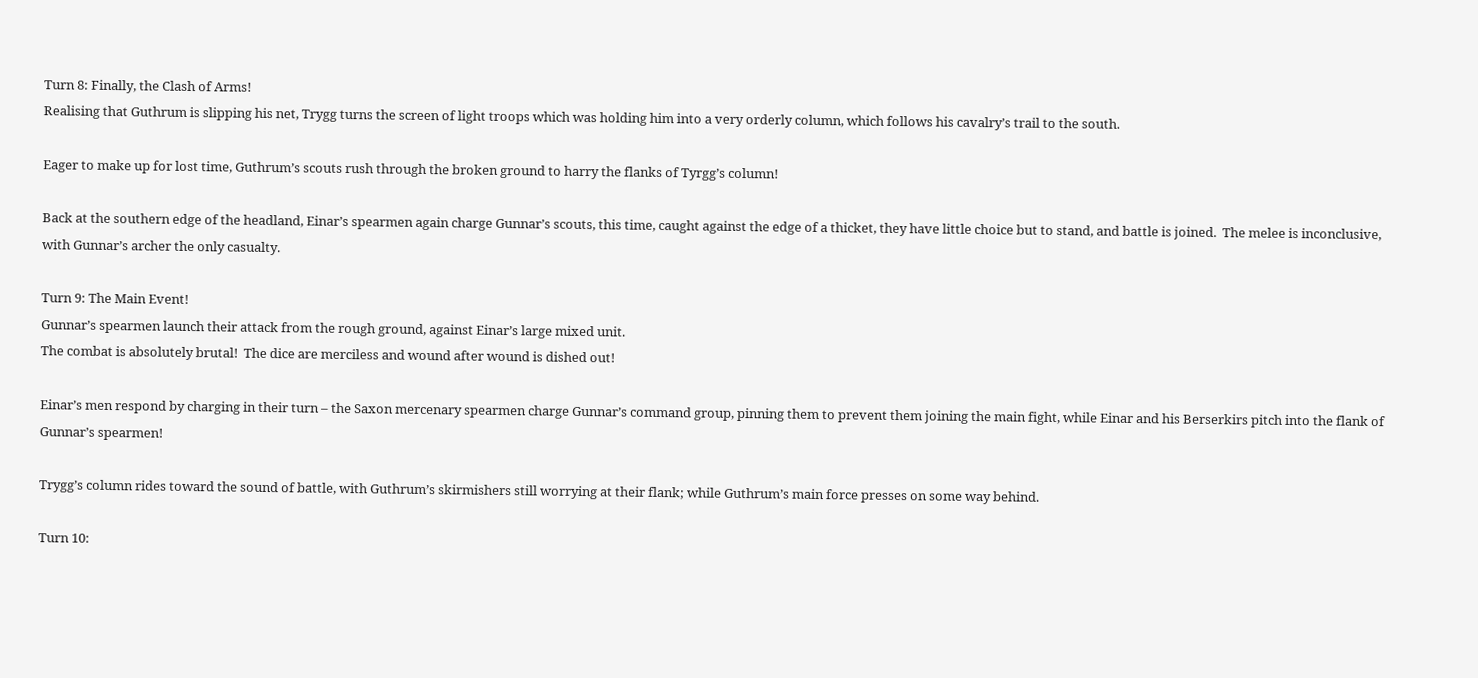Turn 8: Finally, the Clash of Arms!
Realising that Guthrum is slipping his net, Trygg turns the screen of light troops which was holding him into a very orderly column, which follows his cavalry’s trail to the south.

Eager to make up for lost time, Guthrum’s scouts rush through the broken ground to harry the flanks of Tyrgg’s column!

Back at the southern edge of the headland, Einar’s spearmen again charge Gunnar’s scouts, this time, caught against the edge of a thicket, they have little choice but to stand, and battle is joined.  The melee is inconclusive, with Gunnar’s archer the only casualty.

Turn 9: The Main Event!
Gunnar’s spearmen launch their attack from the rough ground, against Einar’s large mixed unit.
The combat is absolutely brutal!  The dice are merciless and wound after wound is dished out!

Einar’s men respond by charging in their turn – the Saxon mercenary spearmen charge Gunnar’s command group, pinning them to prevent them joining the main fight, while Einar and his Berserkirs pitch into the flank of Gunnar’s spearmen!

Trygg’s column rides toward the sound of battle, with Guthrum’s skirmishers still worrying at their flank; while Guthrum’s main force presses on some way behind.

Turn 10: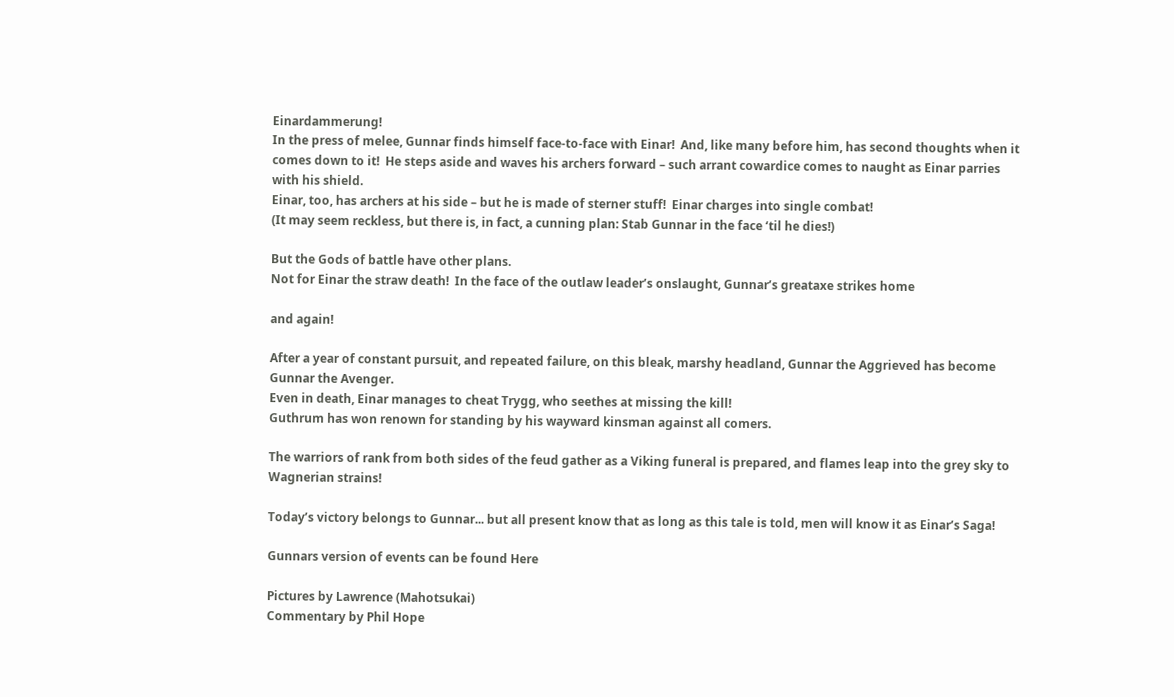Einardammerung!
In the press of melee, Gunnar finds himself face-to-face with Einar!  And, like many before him, has second thoughts when it comes down to it!  He steps aside and waves his archers forward – such arrant cowardice comes to naught as Einar parries with his shield.
Einar, too, has archers at his side – but he is made of sterner stuff!  Einar charges into single combat!
(It may seem reckless, but there is, in fact, a cunning plan: Stab Gunnar in the face ‘til he dies!)

But the Gods of battle have other plans.
Not for Einar the straw death!  In the face of the outlaw leader’s onslaught, Gunnar’s greataxe strikes home

and again!

After a year of constant pursuit, and repeated failure, on this bleak, marshy headland, Gunnar the Aggrieved has become Gunnar the Avenger.
Even in death, Einar manages to cheat Trygg, who seethes at missing the kill!
Guthrum has won renown for standing by his wayward kinsman against all comers.

The warriors of rank from both sides of the feud gather as a Viking funeral is prepared, and flames leap into the grey sky to Wagnerian strains!

Today’s victory belongs to Gunnar... but all present know that as long as this tale is told, men will know it as Einar’s Saga!

Gunnars version of events can be found Here

Pictures by Lawrence (Mahotsukai)
Commentary by Phil Hope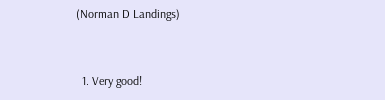(Norman D Landings)


  1. Very good!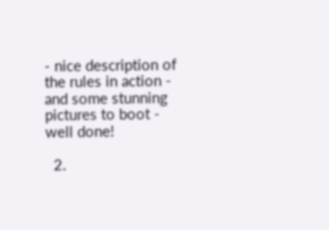- nice description of the rules in action - and some stunning pictures to boot - well done!

  2.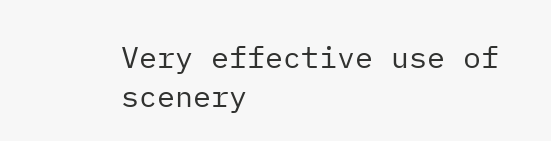Very effective use of scenery